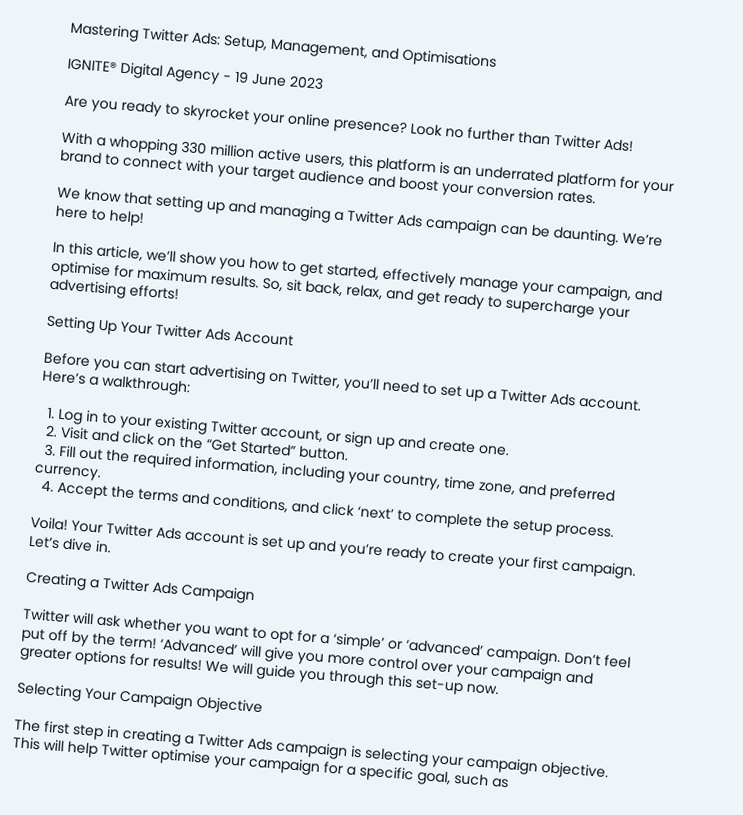Mastering Twitter Ads: Setup, Management, and Optimisations

IGNITE® Digital Agency - 19 June 2023

Are you ready to skyrocket your online presence? Look no further than Twitter Ads!

With a whopping 330 million active users, this platform is an underrated platform for your brand to connect with your target audience and boost your conversion rates.

We know that setting up and managing a Twitter Ads campaign can be daunting. We’re here to help!

In this article, we’ll show you how to get started, effectively manage your campaign, and optimise for maximum results. So, sit back, relax, and get ready to supercharge your advertising efforts!

Setting Up Your Twitter Ads Account

Before you can start advertising on Twitter, you’ll need to set up a Twitter Ads account. Here’s a walkthrough:

  1. Log in to your existing Twitter account, or sign up and create one.
  2. Visit and click on the “Get Started” button.
  3. Fill out the required information, including your country, time zone, and preferred currency.
  4. Accept the terms and conditions, and click ‘next’ to complete the setup process.

Voila! Your Twitter Ads account is set up and you’re ready to create your first campaign. Let’s dive in.

Creating a Twitter Ads Campaign

Twitter will ask whether you want to opt for a ‘simple’ or ‘advanced’ campaign. Don’t feel put off by the term! ‘Advanced’ will give you more control over your campaign and greater options for results! We will guide you through this set-up now.

Selecting Your Campaign Objective

The first step in creating a Twitter Ads campaign is selecting your campaign objective. This will help Twitter optimise your campaign for a specific goal, such as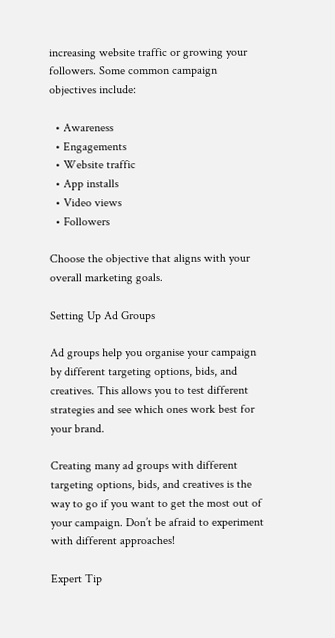increasing website traffic or growing your followers. Some common campaign objectives include:

  • Awareness
  • Engagements
  • Website traffic
  • App installs
  • Video views
  • Followers

Choose the objective that aligns with your overall marketing goals.

Setting Up Ad Groups

Ad groups help you organise your campaign by different targeting options, bids, and creatives. This allows you to test different strategies and see which ones work best for your brand.

Creating many ad groups with different targeting options, bids, and creatives is the way to go if you want to get the most out of your campaign. Don’t be afraid to experiment with different approaches!

Expert Tip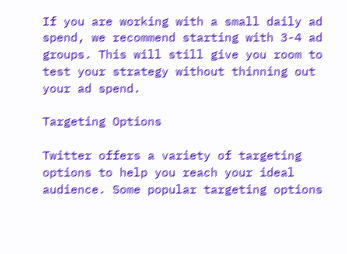If you are working with a small daily ad spend, we recommend starting with 3-4 ad groups. This will still give you room to test your strategy without thinning out your ad spend.

Targeting Options

Twitter offers a variety of targeting options to help you reach your ideal audience. Some popular targeting options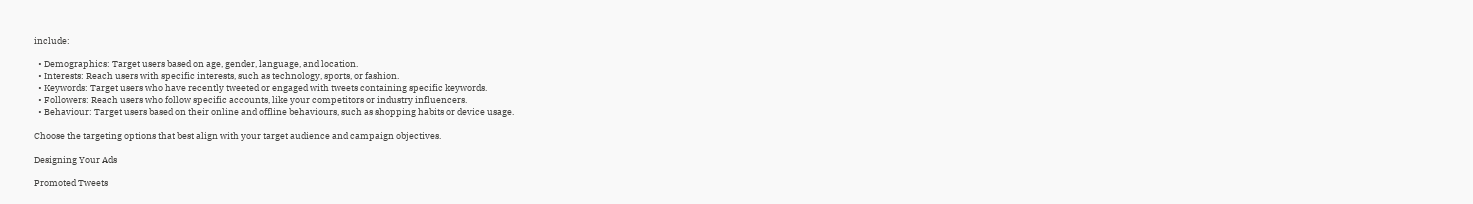include:

  • Demographics: Target users based on age, gender, language, and location.
  • Interests: Reach users with specific interests, such as technology, sports, or fashion.
  • Keywords: Target users who have recently tweeted or engaged with tweets containing specific keywords.
  • Followers: Reach users who follow specific accounts, like your competitors or industry influencers.
  • Behaviour: Target users based on their online and offline behaviours, such as shopping habits or device usage.

Choose the targeting options that best align with your target audience and campaign objectives.

Designing Your Ads

Promoted Tweets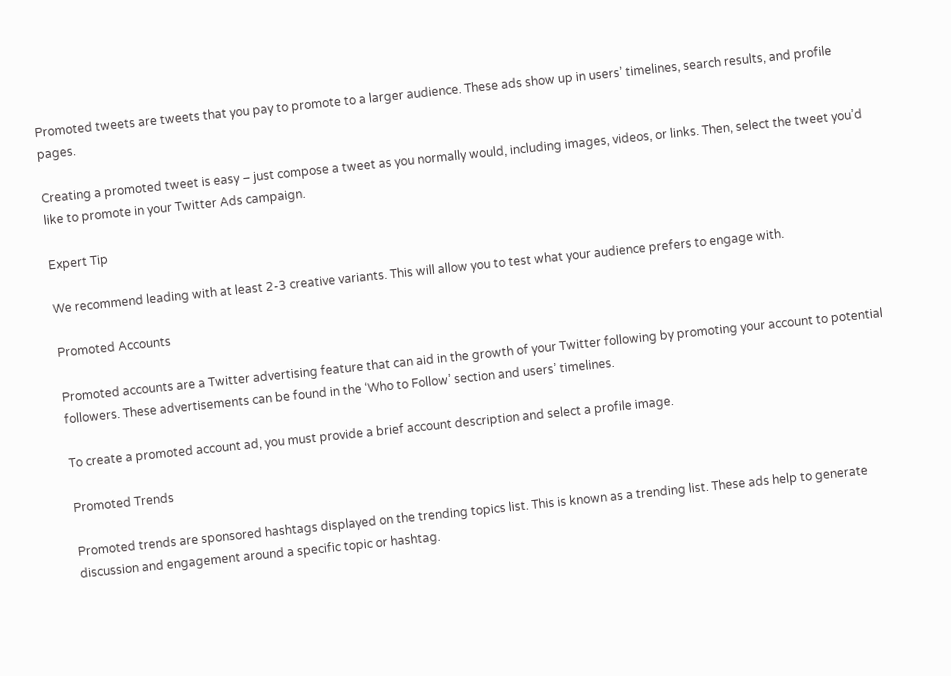Promoted tweets are tweets that you pay to promote to a larger audience. These ads show up in users’ timelines, search results, and profile pages.

Creating a promoted tweet is easy – just compose a tweet as you normally would, including images, videos, or links. Then, select the tweet you’d like to promote in your Twitter Ads campaign.

Expert Tip

We recommend leading with at least 2-3 creative variants. This will allow you to test what your audience prefers to engage with.

Promoted Accounts

Promoted accounts are a Twitter advertising feature that can aid in the growth of your Twitter following by promoting your account to potential followers. These advertisements can be found in the ‘Who to Follow’ section and users’ timelines.

To create a promoted account ad, you must provide a brief account description and select a profile image.

Promoted Trends

Promoted trends are sponsored hashtags displayed on the trending topics list. This is known as a trending list. These ads help to generate discussion and engagement around a specific topic or hashtag.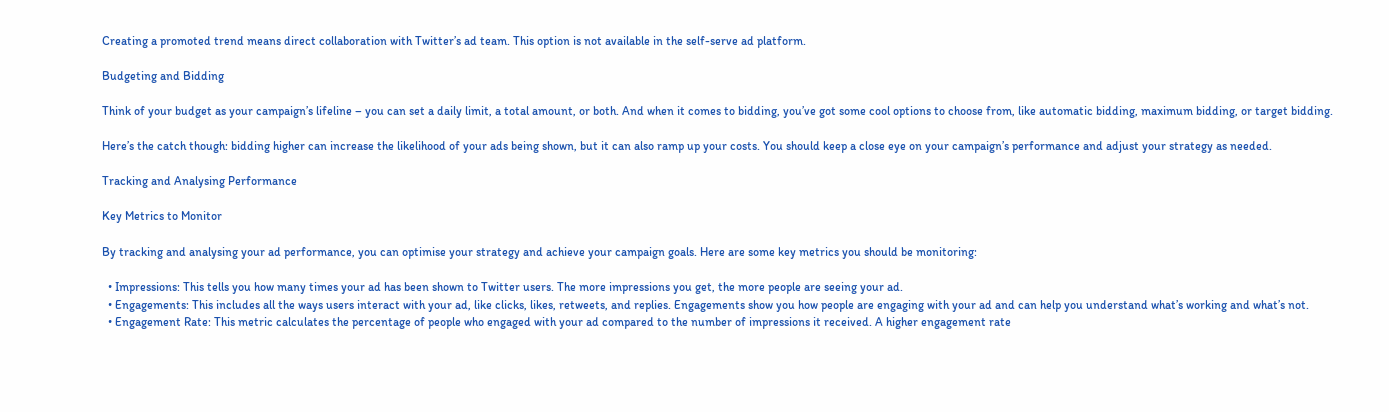Creating a promoted trend means direct collaboration with Twitter’s ad team. This option is not available in the self-serve ad platform.

Budgeting and Bidding

Think of your budget as your campaign’s lifeline – you can set a daily limit, a total amount, or both. And when it comes to bidding, you’ve got some cool options to choose from, like automatic bidding, maximum bidding, or target bidding.

Here’s the catch though: bidding higher can increase the likelihood of your ads being shown, but it can also ramp up your costs. You should keep a close eye on your campaign’s performance and adjust your strategy as needed.

Tracking and Analysing Performance

Key Metrics to Monitor

By tracking and analysing your ad performance, you can optimise your strategy and achieve your campaign goals. Here are some key metrics you should be monitoring:

  • Impressions: This tells you how many times your ad has been shown to Twitter users. The more impressions you get, the more people are seeing your ad.
  • Engagements: This includes all the ways users interact with your ad, like clicks, likes, retweets, and replies. Engagements show you how people are engaging with your ad and can help you understand what’s working and what’s not.
  • Engagement Rate: This metric calculates the percentage of people who engaged with your ad compared to the number of impressions it received. A higher engagement rate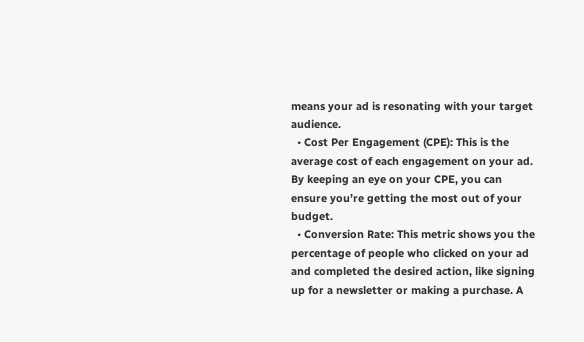means your ad is resonating with your target audience.
  • Cost Per Engagement (CPE): This is the average cost of each engagement on your ad. By keeping an eye on your CPE, you can ensure you’re getting the most out of your budget.
  • Conversion Rate: This metric shows you the percentage of people who clicked on your ad and completed the desired action, like signing up for a newsletter or making a purchase. A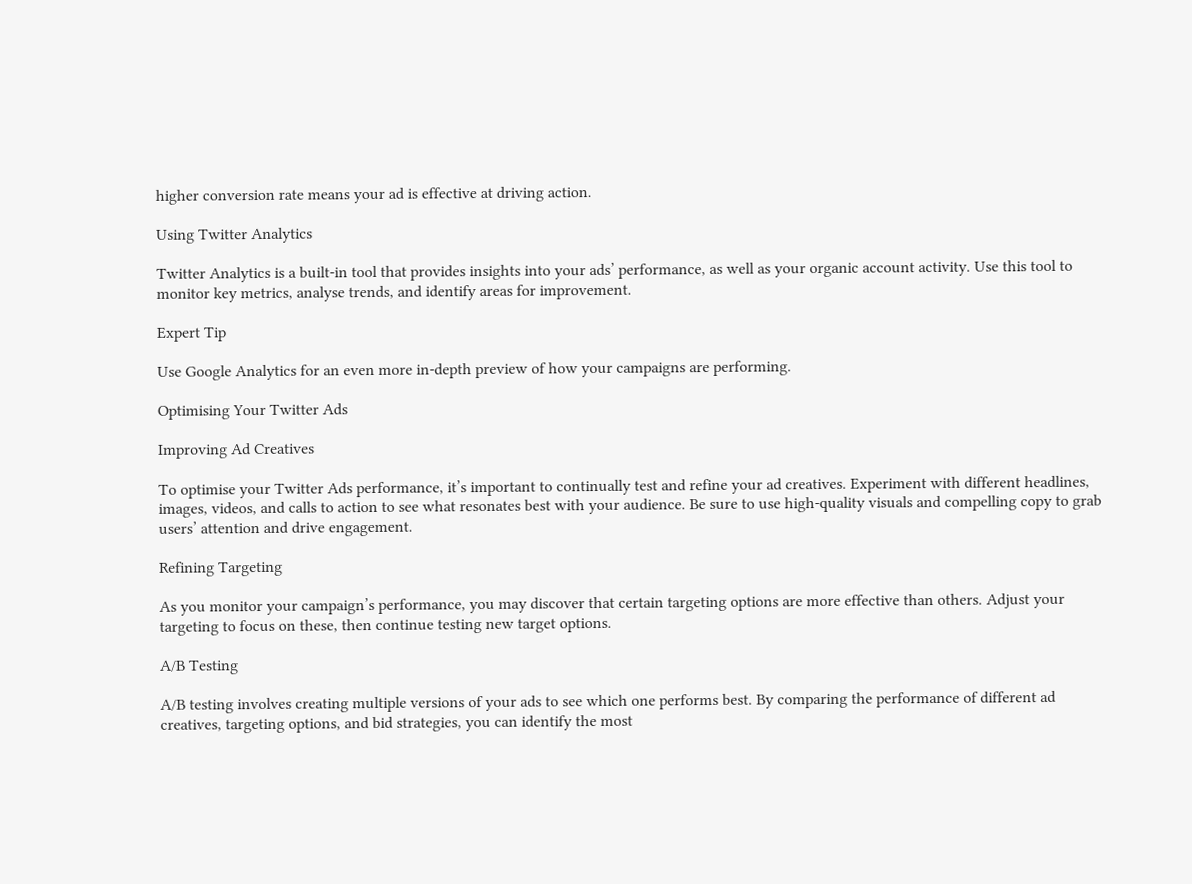higher conversion rate means your ad is effective at driving action.

Using Twitter Analytics

Twitter Analytics is a built-in tool that provides insights into your ads’ performance, as well as your organic account activity. Use this tool to monitor key metrics, analyse trends, and identify areas for improvement.

Expert Tip

Use Google Analytics for an even more in-depth preview of how your campaigns are performing.

Optimising Your Twitter Ads

Improving Ad Creatives

To optimise your Twitter Ads performance, it’s important to continually test and refine your ad creatives. Experiment with different headlines, images, videos, and calls to action to see what resonates best with your audience. Be sure to use high-quality visuals and compelling copy to grab users’ attention and drive engagement.

Refining Targeting

As you monitor your campaign’s performance, you may discover that certain targeting options are more effective than others. Adjust your targeting to focus on these, then continue testing new target options.

A/B Testing

A/B testing involves creating multiple versions of your ads to see which one performs best. By comparing the performance of different ad creatives, targeting options, and bid strategies, you can identify the most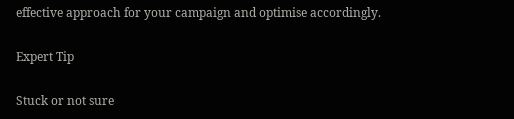effective approach for your campaign and optimise accordingly.

Expert Tip

Stuck or not sure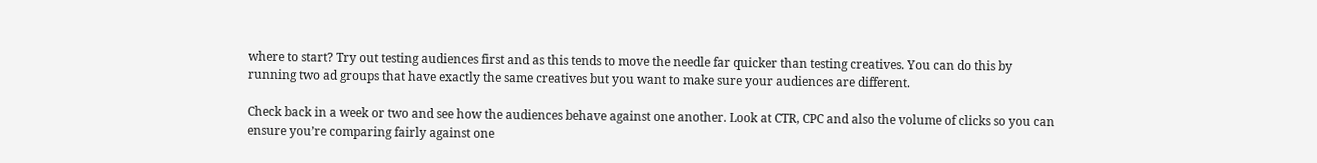where to start? Try out testing audiences first and as this tends to move the needle far quicker than testing creatives. You can do this by running two ad groups that have exactly the same creatives but you want to make sure your audiences are different.

Check back in a week or two and see how the audiences behave against one another. Look at CTR, CPC and also the volume of clicks so you can ensure you’re comparing fairly against one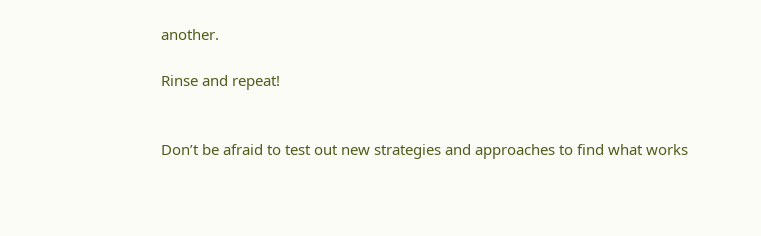another.

Rinse and repeat!


Don’t be afraid to test out new strategies and approaches to find what works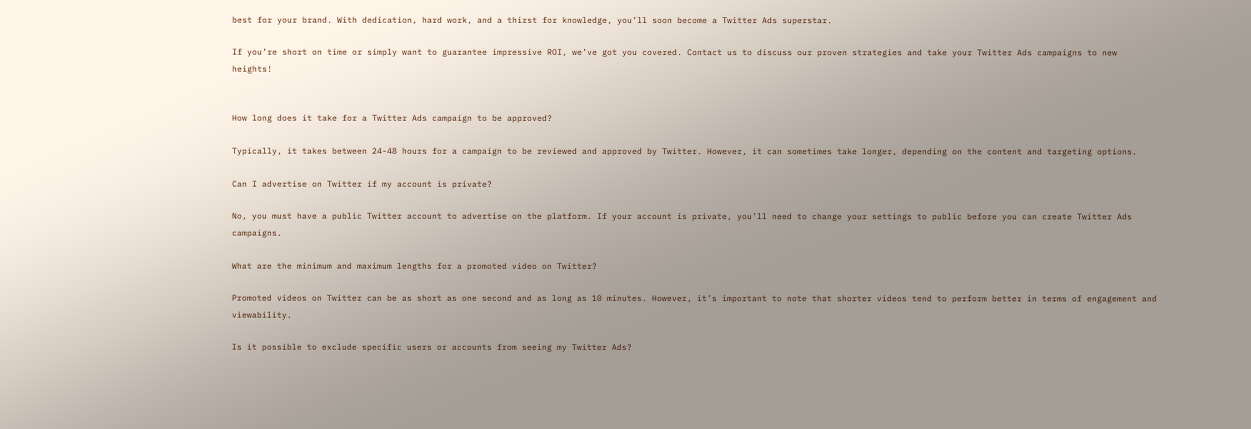best for your brand. With dedication, hard work, and a thirst for knowledge, you’ll soon become a Twitter Ads superstar.

If you’re short on time or simply want to guarantee impressive ROI, we’ve got you covered. Contact us to discuss our proven strategies and take your Twitter Ads campaigns to new heights!


How long does it take for a Twitter Ads campaign to be approved?

Typically, it takes between 24-48 hours for a campaign to be reviewed and approved by Twitter. However, it can sometimes take longer, depending on the content and targeting options.

Can I advertise on Twitter if my account is private?

No, you must have a public Twitter account to advertise on the platform. If your account is private, you’ll need to change your settings to public before you can create Twitter Ads campaigns.

What are the minimum and maximum lengths for a promoted video on Twitter?

Promoted videos on Twitter can be as short as one second and as long as 10 minutes. However, it’s important to note that shorter videos tend to perform better in terms of engagement and viewability.

Is it possible to exclude specific users or accounts from seeing my Twitter Ads?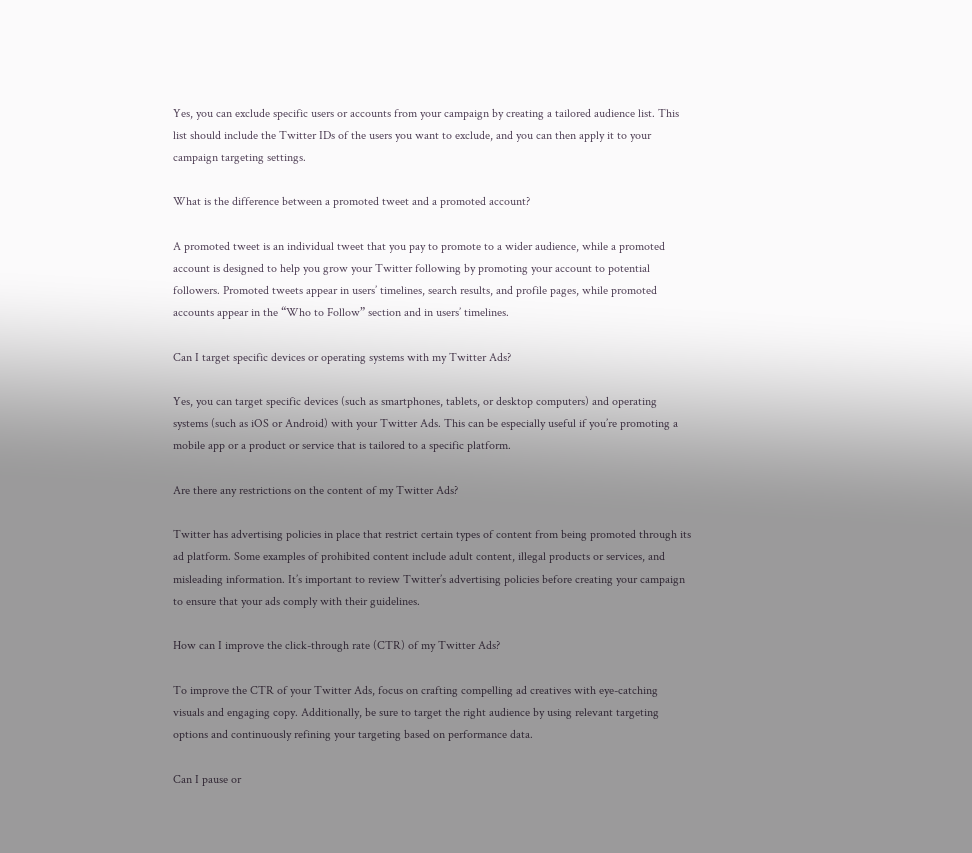Yes, you can exclude specific users or accounts from your campaign by creating a tailored audience list. This list should include the Twitter IDs of the users you want to exclude, and you can then apply it to your campaign targeting settings.

What is the difference between a promoted tweet and a promoted account?

A promoted tweet is an individual tweet that you pay to promote to a wider audience, while a promoted account is designed to help you grow your Twitter following by promoting your account to potential followers. Promoted tweets appear in users’ timelines, search results, and profile pages, while promoted accounts appear in the “Who to Follow” section and in users’ timelines.

Can I target specific devices or operating systems with my Twitter Ads?

Yes, you can target specific devices (such as smartphones, tablets, or desktop computers) and operating systems (such as iOS or Android) with your Twitter Ads. This can be especially useful if you’re promoting a mobile app or a product or service that is tailored to a specific platform.

Are there any restrictions on the content of my Twitter Ads?

Twitter has advertising policies in place that restrict certain types of content from being promoted through its ad platform. Some examples of prohibited content include adult content, illegal products or services, and misleading information. It’s important to review Twitter’s advertising policies before creating your campaign to ensure that your ads comply with their guidelines.

How can I improve the click-through rate (CTR) of my Twitter Ads?

To improve the CTR of your Twitter Ads, focus on crafting compelling ad creatives with eye-catching visuals and engaging copy. Additionally, be sure to target the right audience by using relevant targeting options and continuously refining your targeting based on performance data.

Can I pause or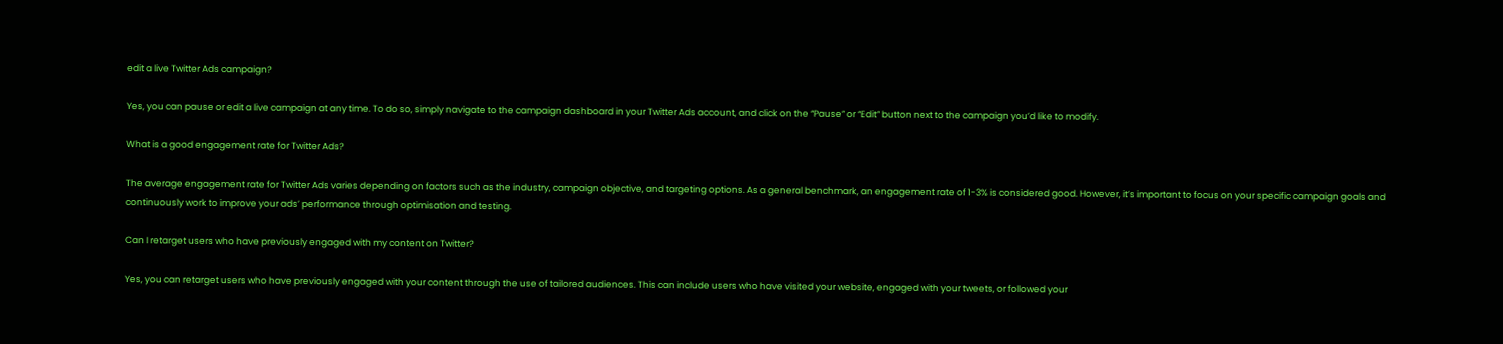edit a live Twitter Ads campaign?

Yes, you can pause or edit a live campaign at any time. To do so, simply navigate to the campaign dashboard in your Twitter Ads account, and click on the “Pause” or “Edit” button next to the campaign you’d like to modify.

What is a good engagement rate for Twitter Ads?

The average engagement rate for Twitter Ads varies depending on factors such as the industry, campaign objective, and targeting options. As a general benchmark, an engagement rate of 1-3% is considered good. However, it’s important to focus on your specific campaign goals and continuously work to improve your ads’ performance through optimisation and testing.

Can I retarget users who have previously engaged with my content on Twitter?

Yes, you can retarget users who have previously engaged with your content through the use of tailored audiences. This can include users who have visited your website, engaged with your tweets, or followed your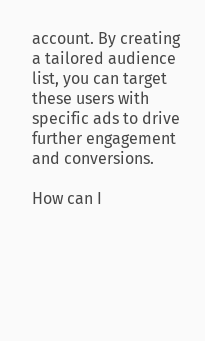account. By creating a tailored audience list, you can target these users with specific ads to drive further engagement and conversions.

How can I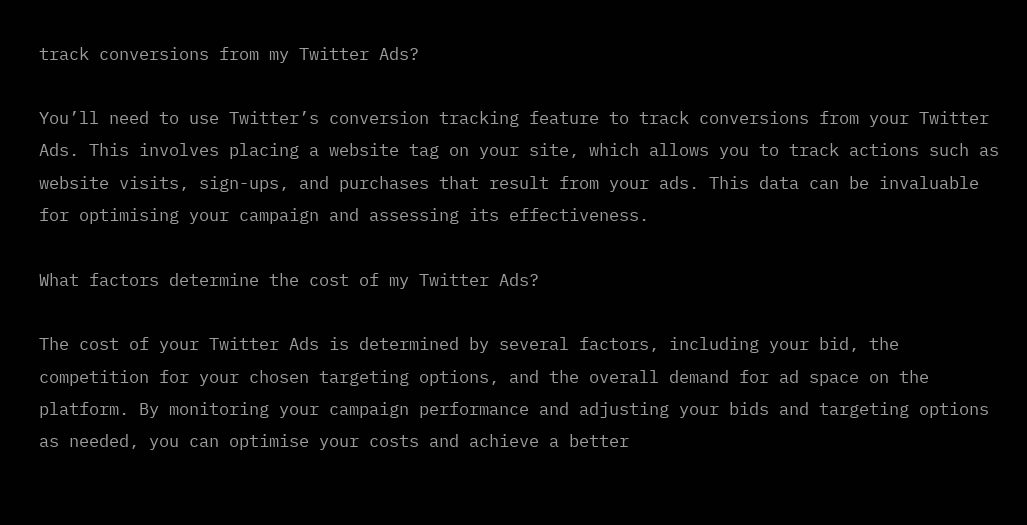track conversions from my Twitter Ads?

You’ll need to use Twitter’s conversion tracking feature to track conversions from your Twitter Ads. This involves placing a website tag on your site, which allows you to track actions such as website visits, sign-ups, and purchases that result from your ads. This data can be invaluable for optimising your campaign and assessing its effectiveness.

What factors determine the cost of my Twitter Ads?

The cost of your Twitter Ads is determined by several factors, including your bid, the competition for your chosen targeting options, and the overall demand for ad space on the platform. By monitoring your campaign performance and adjusting your bids and targeting options as needed, you can optimise your costs and achieve a better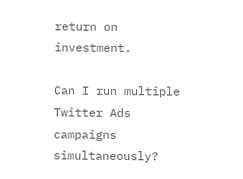return on investment.

Can I run multiple Twitter Ads campaigns simultaneously?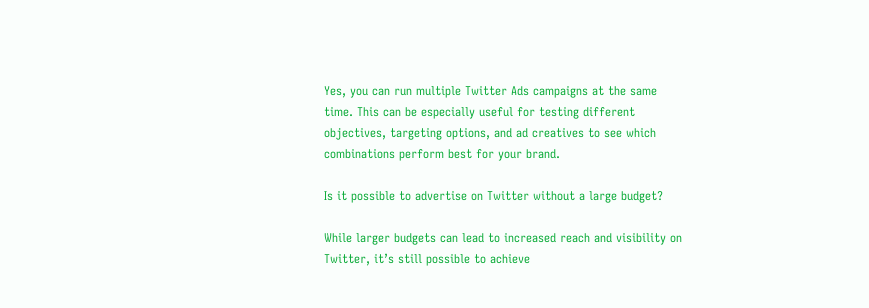Yes, you can run multiple Twitter Ads campaigns at the same time. This can be especially useful for testing different objectives, targeting options, and ad creatives to see which combinations perform best for your brand.

Is it possible to advertise on Twitter without a large budget?

While larger budgets can lead to increased reach and visibility on Twitter, it’s still possible to achieve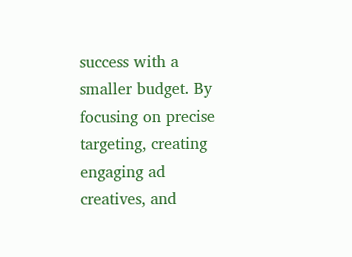success with a smaller budget. By focusing on precise targeting, creating engaging ad creatives, and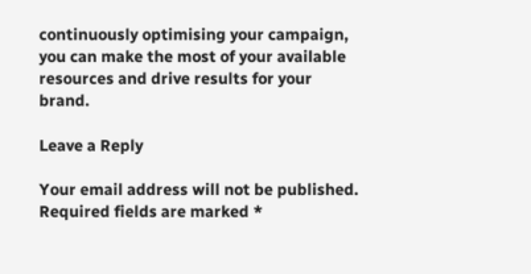continuously optimising your campaign, you can make the most of your available resources and drive results for your brand.

Leave a Reply

Your email address will not be published. Required fields are marked *